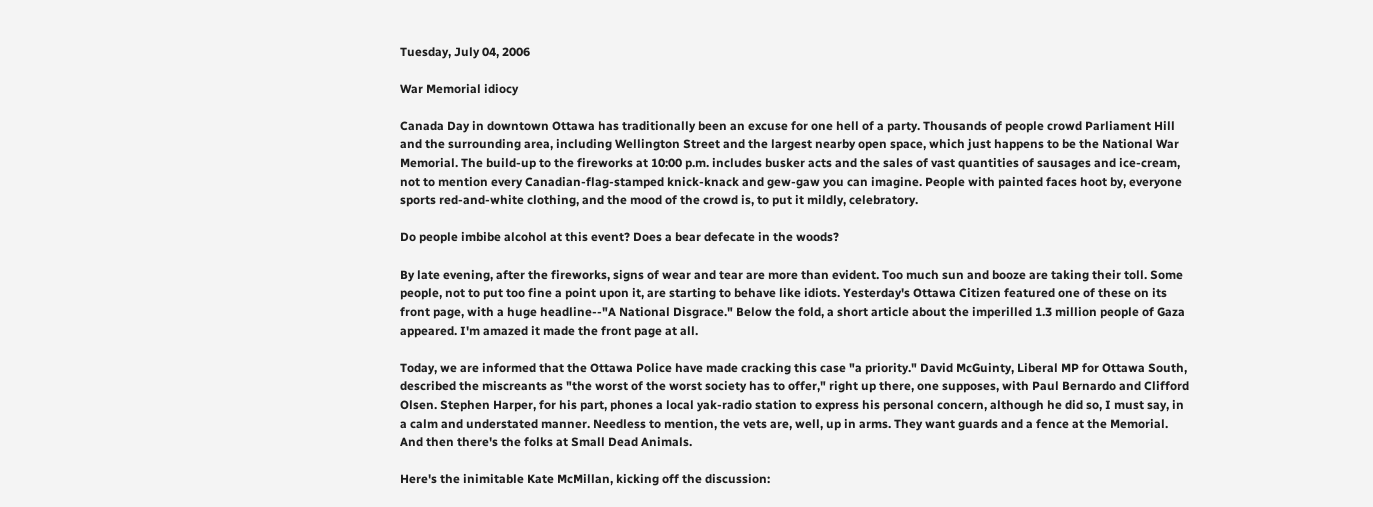Tuesday, July 04, 2006

War Memorial idiocy

Canada Day in downtown Ottawa has traditionally been an excuse for one hell of a party. Thousands of people crowd Parliament Hill and the surrounding area, including Wellington Street and the largest nearby open space, which just happens to be the National War Memorial. The build-up to the fireworks at 10:00 p.m. includes busker acts and the sales of vast quantities of sausages and ice-cream, not to mention every Canadian-flag-stamped knick-knack and gew-gaw you can imagine. People with painted faces hoot by, everyone sports red-and-white clothing, and the mood of the crowd is, to put it mildly, celebratory.

Do people imbibe alcohol at this event? Does a bear defecate in the woods?

By late evening, after the fireworks, signs of wear and tear are more than evident. Too much sun and booze are taking their toll. Some people, not to put too fine a point upon it, are starting to behave like idiots. Yesterday's Ottawa Citizen featured one of these on its front page, with a huge headline--"A National Disgrace." Below the fold, a short article about the imperilled 1.3 million people of Gaza appeared. I'm amazed it made the front page at all.

Today, we are informed that the Ottawa Police have made cracking this case "a priority." David McGuinty, Liberal MP for Ottawa South, described the miscreants as "the worst of the worst society has to offer," right up there, one supposes, with Paul Bernardo and Clifford Olsen. Stephen Harper, for his part, phones a local yak-radio station to express his personal concern, although he did so, I must say, in a calm and understated manner. Needless to mention, the vets are, well, up in arms. They want guards and a fence at the Memorial. And then there's the folks at Small Dead Animals.

Here's the inimitable Kate McMillan, kicking off the discussion: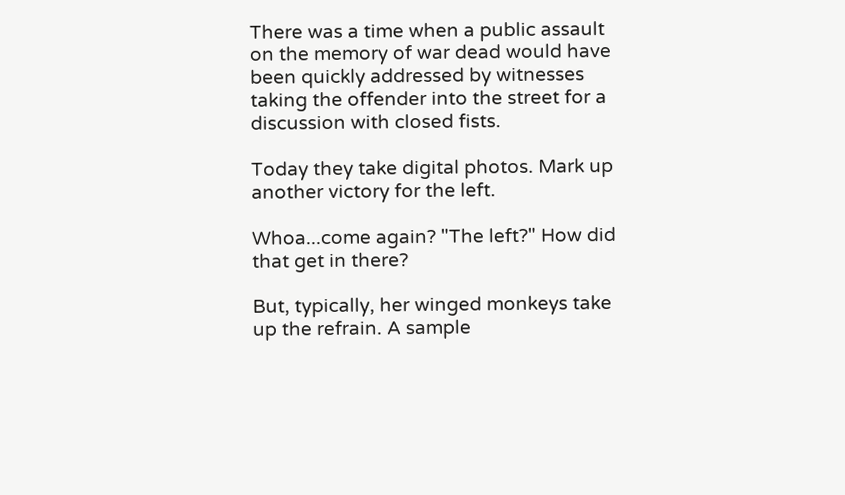There was a time when a public assault on the memory of war dead would have been quickly addressed by witnesses taking the offender into the street for a discussion with closed fists.

Today they take digital photos. Mark up another victory for the left.

Whoa...come again? "The left?" How did that get in there?

But, typically, her winged monkeys take up the refrain. A sample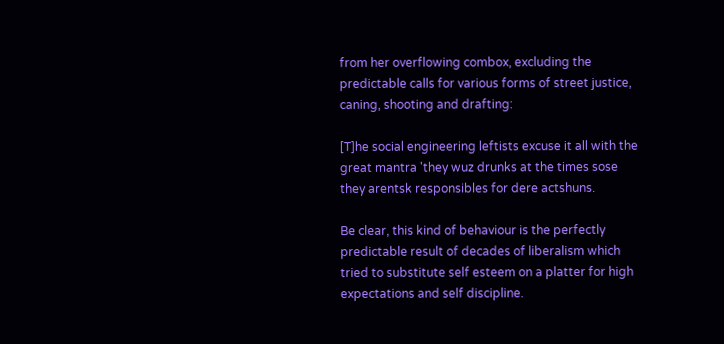from her overflowing combox, excluding the predictable calls for various forms of street justice, caning, shooting and drafting:

[T]he social engineering leftists excuse it all with the great mantra 'they wuz drunks at the times sose they arentsk responsibles for dere actshuns.

Be clear, this kind of behaviour is the perfectly predictable result of decades of liberalism which tried to substitute self esteem on a platter for high expectations and self discipline.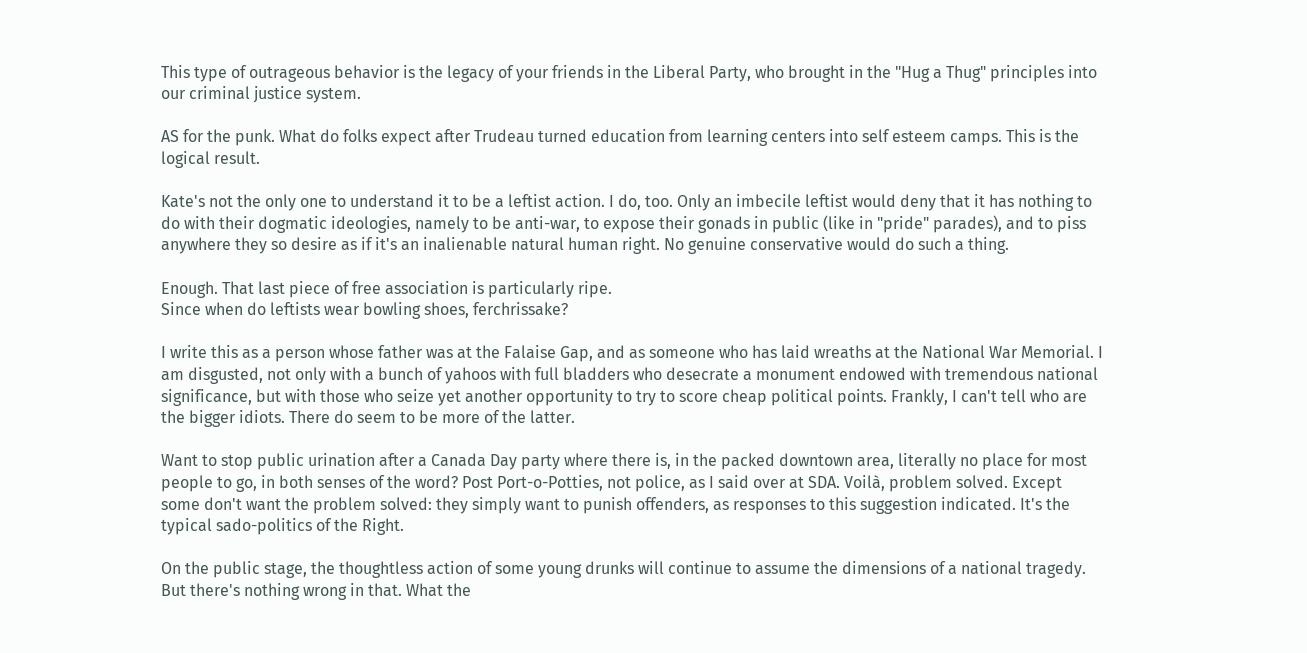This type of outrageous behavior is the legacy of your friends in the Liberal Party, who brought in the "Hug a Thug" principles into our criminal justice system.

AS for the punk. What do folks expect after Trudeau turned education from learning centers into self esteem camps. This is the logical result.

Kate's not the only one to understand it to be a leftist action. I do, too. Only an imbecile leftist would deny that it has nothing to do with their dogmatic ideologies, namely to be anti-war, to expose their gonads in public (like in "pride" parades), and to piss anywhere they so desire as if it's an inalienable natural human right. No genuine conservative would do such a thing.

Enough. That last piece of free association is particularly ripe.
Since when do leftists wear bowling shoes, ferchrissake?

I write this as a person whose father was at the Falaise Gap, and as someone who has laid wreaths at the National War Memorial. I am disgusted, not only with a bunch of yahoos with full bladders who desecrate a monument endowed with tremendous national significance, but with those who seize yet another opportunity to try to score cheap political points. Frankly, I can't tell who are the bigger idiots. There do seem to be more of the latter.

Want to stop public urination after a Canada Day party where there is, in the packed downtown area, literally no place for most people to go, in both senses of the word? Post Port-o-Potties, not police, as I said over at SDA. Voilà, problem solved. Except some don't want the problem solved: they simply want to punish offenders, as responses to this suggestion indicated. It's the typical sado-politics of the Right.

On the public stage, the thoughtless action of some young drunks will continue to assume the dimensions of a national tragedy. But there's nothing wrong in that. What the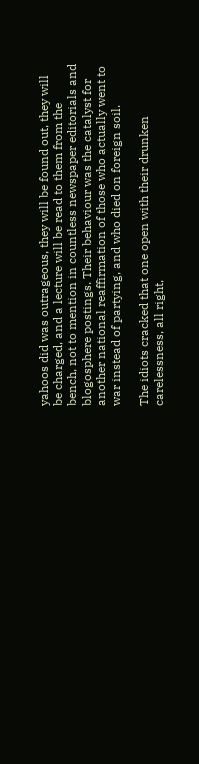yahoos did was outrageous, they will be found out, they will be charged, and a lecture will be read to them from the bench, not to mention in countless newspaper editorials and blogosphere postings. Their behaviour was the catalyst for another national reaffirmation of those who actually went to war instead of partying, and who died on foreign soil.

The idiots cracked that one open with their drunken carelessness, all right,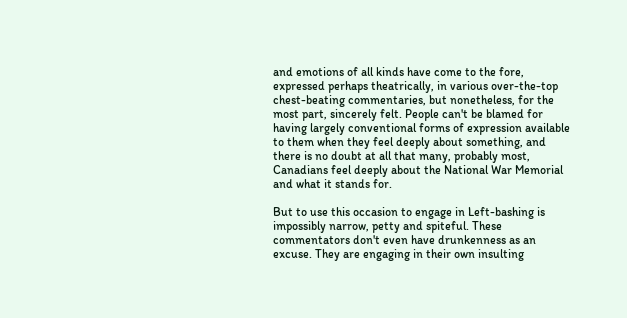and emotions of all kinds have come to the fore, expressed perhaps theatrically, in various over-the-top chest-beating commentaries, but nonetheless, for the most part, sincerely felt. People can't be blamed for having largely conventional forms of expression available to them when they feel deeply about something, and there is no doubt at all that many, probably most, Canadians feel deeply about the National War Memorial and what it stands for.

But to use this occasion to engage in Left-bashing is impossibly narrow, petty and spiteful. These commentators don't even have drunkenness as an excuse. They are engaging in their own insulting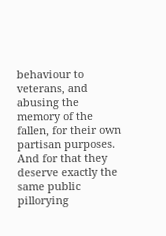behaviour to veterans, and abusing the memory of the fallen, for their own partisan purposes. And for that they deserve exactly the same public pillorying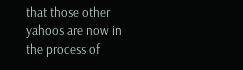that those other yahoos are now in the process of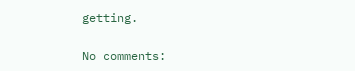getting.

No comments: